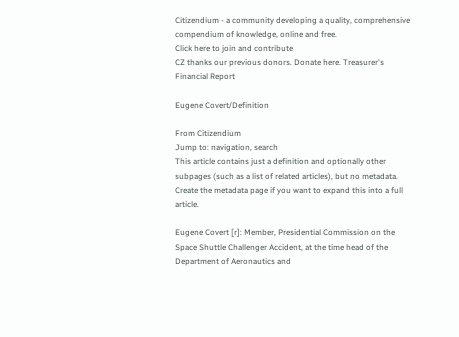Citizendium - a community developing a quality, comprehensive compendium of knowledge, online and free.
Click here to join and contribute
CZ thanks our previous donors. Donate here. Treasurer's Financial Report

Eugene Covert/Definition

From Citizendium
Jump to: navigation, search
This article contains just a definition and optionally other subpages (such as a list of related articles), but no metadata. Create the metadata page if you want to expand this into a full article.

Eugene Covert [r]: Member, Presidential Commission on the Space Shuttle Challenger Accident, at the time head of the Department of Aeronautics and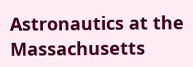Astronautics at the Massachusetts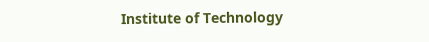Institute of Technology